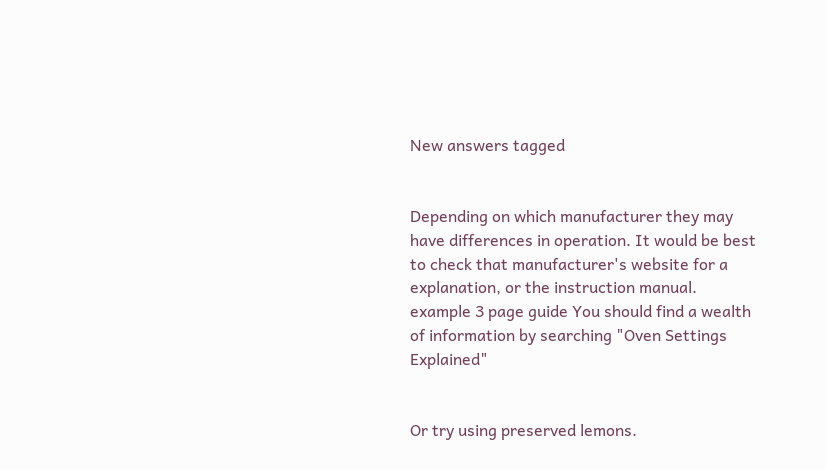New answers tagged


Depending on which manufacturer they may have differences in operation. It would be best to check that manufacturer's website for a explanation, or the instruction manual. example 3 page guide You should find a wealth of information by searching "Oven Settings Explained"


Or try using preserved lemons.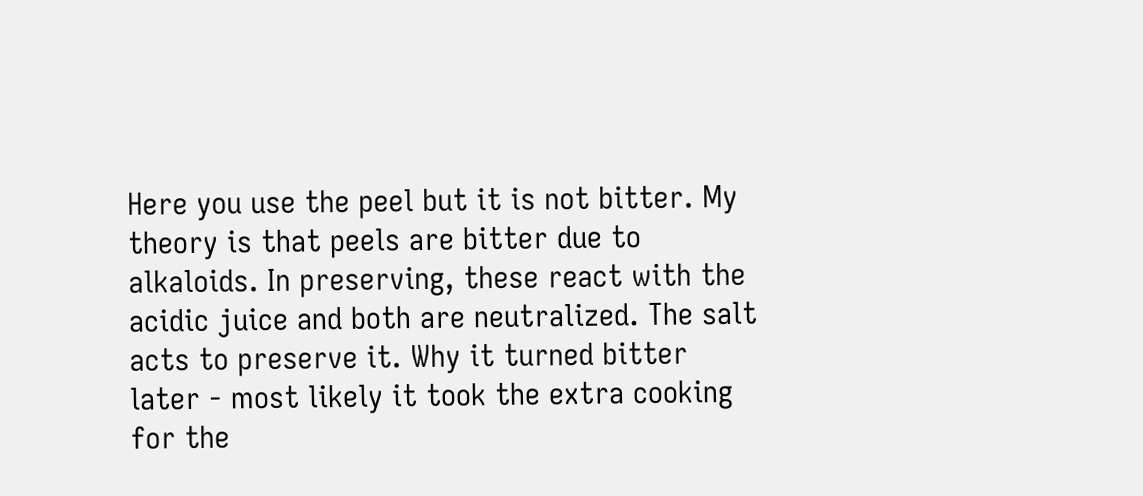Here you use the peel but it is not bitter. My theory is that peels are bitter due to alkaloids. In preserving, these react with the acidic juice and both are neutralized. The salt acts to preserve it. Why it turned bitter later - most likely it took the extra cooking for the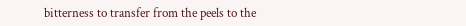bitterness to transfer from the peels to the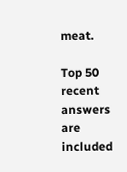meat.

Top 50 recent answers are included